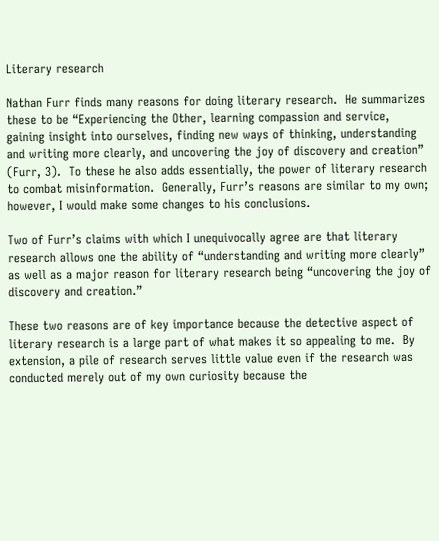Literary research

Nathan Furr finds many reasons for doing literary research.  He summarizes these to be “Experiencing the Other, learning compassion and service, gaining insight into ourselves, finding new ways of thinking, understanding and writing more clearly, and uncovering the joy of discovery and creation” (Furr, 3).  To these he also adds essentially, the power of literary research to combat misinformation.  Generally, Furr’s reasons are similar to my own; however, I would make some changes to his conclusions.

Two of Furr’s claims with which I unequivocally agree are that literary research allows one the ability of “understanding and writing more clearly” as well as a major reason for literary research being “uncovering the joy of discovery and creation.”

These two reasons are of key importance because the detective aspect of literary research is a large part of what makes it so appealing to me.  By extension, a pile of research serves little value even if the research was conducted merely out of my own curiosity because the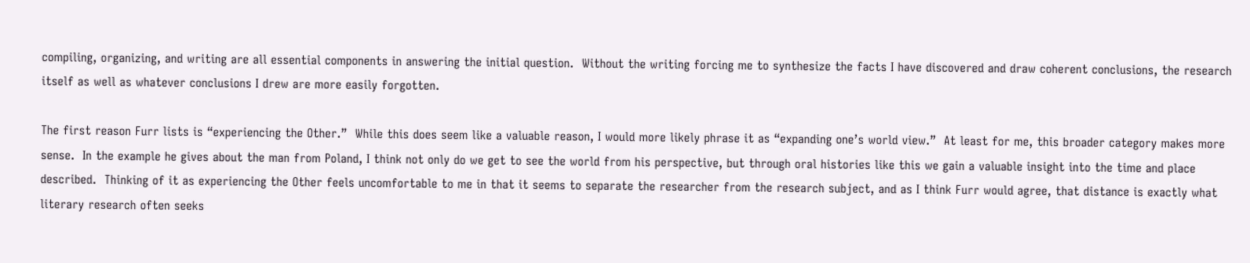compiling, organizing, and writing are all essential components in answering the initial question.  Without the writing forcing me to synthesize the facts I have discovered and draw coherent conclusions, the research itself as well as whatever conclusions I drew are more easily forgotten.

The first reason Furr lists is “experiencing the Other.”  While this does seem like a valuable reason, I would more likely phrase it as “expanding one’s world view.”  At least for me, this broader category makes more sense.  In the example he gives about the man from Poland, I think not only do we get to see the world from his perspective, but through oral histories like this we gain a valuable insight into the time and place described.  Thinking of it as experiencing the Other feels uncomfortable to me in that it seems to separate the researcher from the research subject, and as I think Furr would agree, that distance is exactly what literary research often seeks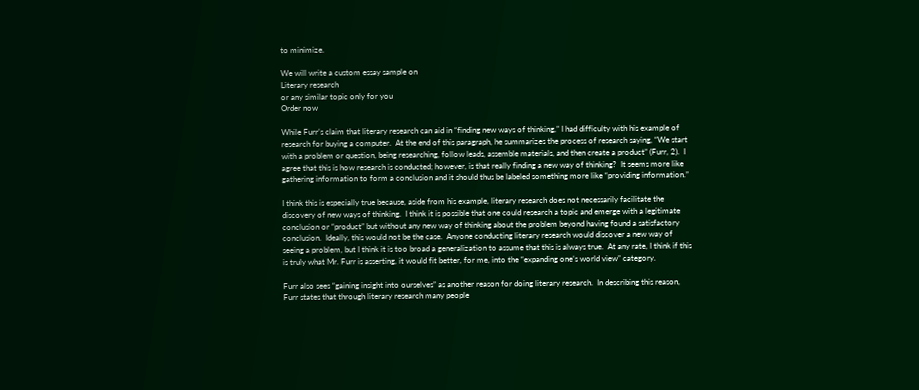to minimize.

We will write a custom essay sample on
Literary research
or any similar topic only for you
Order now

While Furr’s claim that literary research can aid in “finding new ways of thinking,” I had difficulty with his example of research for buying a computer.  At the end of this paragraph, he summarizes the process of research saying, “We start with a problem or question, being researching, follow leads, assemble materials, and then create a product” (Furr, 2).  I agree that this is how research is conducted; however, is that really finding a new way of thinking?  It seems more like gathering information to form a conclusion and it should thus be labeled something more like “providing information.”

I think this is especially true because, aside from his example, literary research does not necessarily facilitate the discovery of new ways of thinking.  I think it is possible that one could research a topic and emerge with a legitimate conclusion or “product” but without any new way of thinking about the problem beyond having found a satisfactory conclusion.  Ideally, this would not be the case.  Anyone conducting literary research would discover a new way of seeing a problem, but I think it is too broad a generalization to assume that this is always true.  At any rate, I think if this is truly what Mr. Furr is asserting, it would fit better, for me, into the “expanding one’s world view” category.

Furr also sees “gaining insight into ourselves” as another reason for doing literary research.  In describing this reason, Furr states that through literary research many people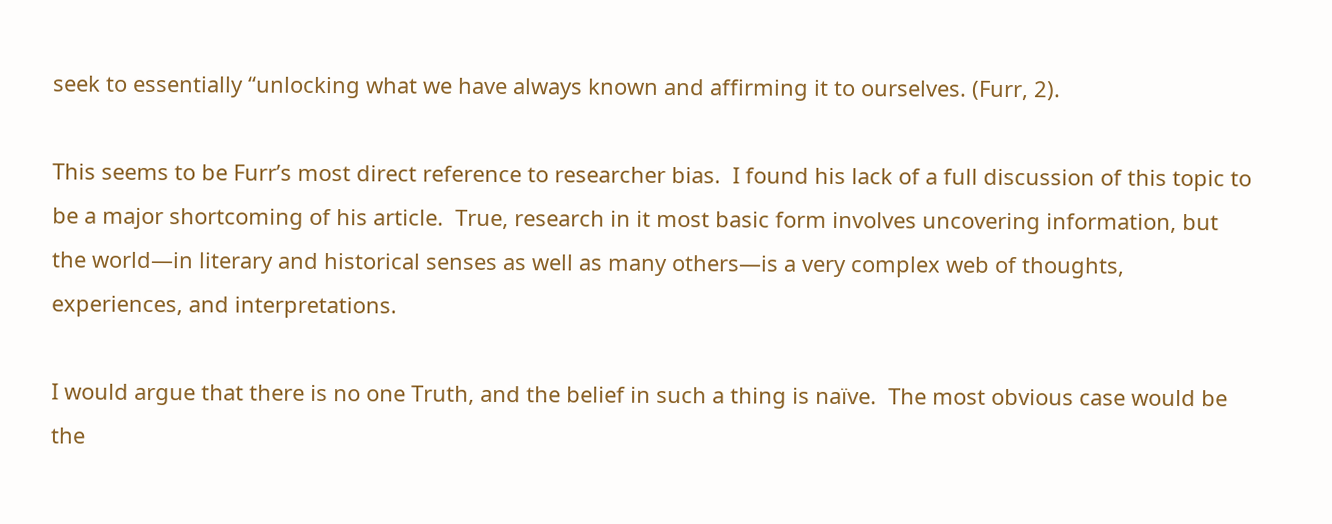seek to essentially “unlocking what we have always known and affirming it to ourselves. (Furr, 2).

This seems to be Furr’s most direct reference to researcher bias.  I found his lack of a full discussion of this topic to be a major shortcoming of his article.  True, research in it most basic form involves uncovering information, but the world—in literary and historical senses as well as many others—is a very complex web of thoughts, experiences, and interpretations.

I would argue that there is no one Truth, and the belief in such a thing is naïve.  The most obvious case would be the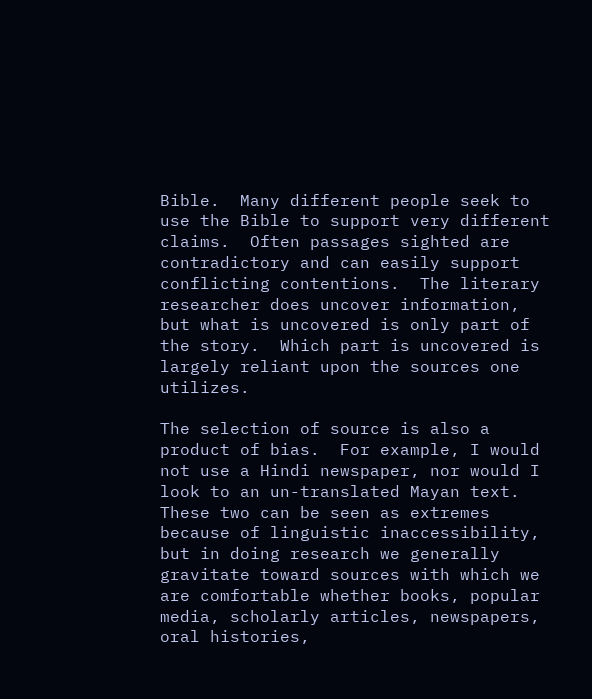Bible.  Many different people seek to use the Bible to support very different claims.  Often passages sighted are contradictory and can easily support conflicting contentions.  The literary researcher does uncover information, but what is uncovered is only part of the story.  Which part is uncovered is largely reliant upon the sources one utilizes.

The selection of source is also a product of bias.  For example, I would not use a Hindi newspaper, nor would I look to an un-translated Mayan text.  These two can be seen as extremes because of linguistic inaccessibility, but in doing research we generally gravitate toward sources with which we are comfortable whether books, popular media, scholarly articles, newspapers, oral histories,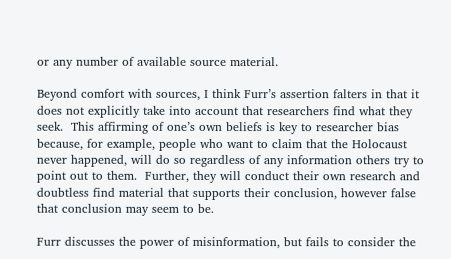or any number of available source material.

Beyond comfort with sources, I think Furr’s assertion falters in that it does not explicitly take into account that researchers find what they seek.  This affirming of one’s own beliefs is key to researcher bias because, for example, people who want to claim that the Holocaust never happened, will do so regardless of any information others try to point out to them.  Further, they will conduct their own research and doubtless find material that supports their conclusion, however false that conclusion may seem to be.

Furr discusses the power of misinformation, but fails to consider the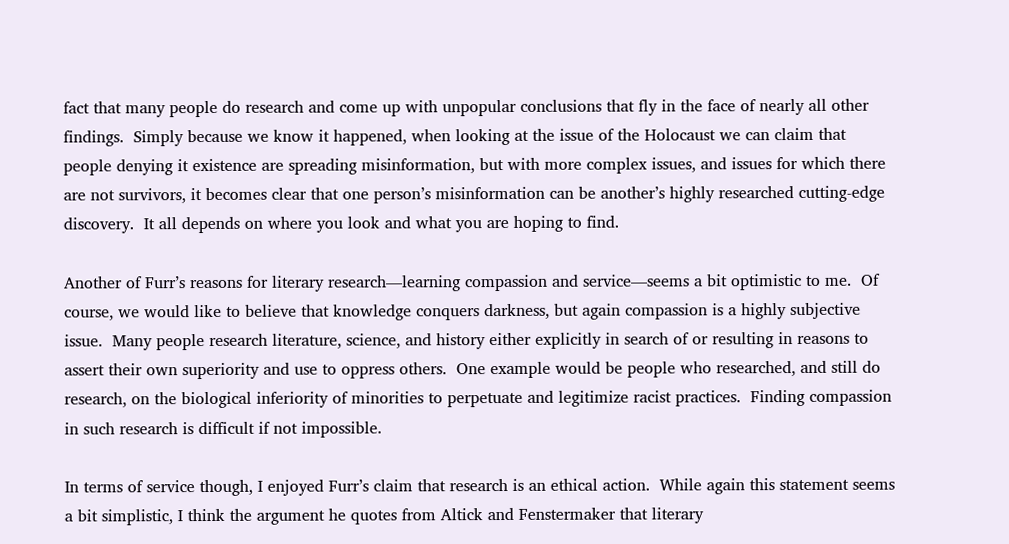fact that many people do research and come up with unpopular conclusions that fly in the face of nearly all other findings.  Simply because we know it happened, when looking at the issue of the Holocaust we can claim that people denying it existence are spreading misinformation, but with more complex issues, and issues for which there are not survivors, it becomes clear that one person’s misinformation can be another’s highly researched cutting-edge discovery.  It all depends on where you look and what you are hoping to find.

Another of Furr’s reasons for literary research—learning compassion and service—seems a bit optimistic to me.  Of course, we would like to believe that knowledge conquers darkness, but again compassion is a highly subjective issue.  Many people research literature, science, and history either explicitly in search of or resulting in reasons to assert their own superiority and use to oppress others.  One example would be people who researched, and still do research, on the biological inferiority of minorities to perpetuate and legitimize racist practices.  Finding compassion in such research is difficult if not impossible.

In terms of service though, I enjoyed Furr’s claim that research is an ethical action.  While again this statement seems a bit simplistic, I think the argument he quotes from Altick and Fenstermaker that literary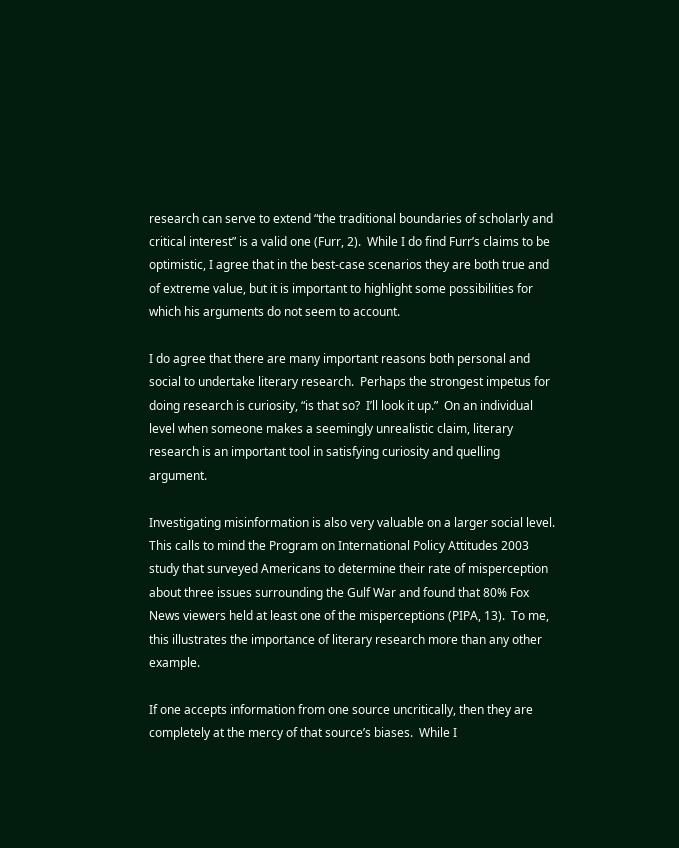research can serve to extend “the traditional boundaries of scholarly and critical interest” is a valid one (Furr, 2).  While I do find Furr’s claims to be optimistic, I agree that in the best-case scenarios they are both true and of extreme value, but it is important to highlight some possibilities for which his arguments do not seem to account.

I do agree that there are many important reasons both personal and social to undertake literary research.  Perhaps the strongest impetus for doing research is curiosity, “is that so?  I’ll look it up.”  On an individual level when someone makes a seemingly unrealistic claim, literary research is an important tool in satisfying curiosity and quelling argument.

Investigating misinformation is also very valuable on a larger social level.  This calls to mind the Program on International Policy Attitudes 2003 study that surveyed Americans to determine their rate of misperception about three issues surrounding the Gulf War and found that 80% Fox News viewers held at least one of the misperceptions (PIPA, 13).  To me, this illustrates the importance of literary research more than any other example.

If one accepts information from one source uncritically, then they are completely at the mercy of that source’s biases.  While I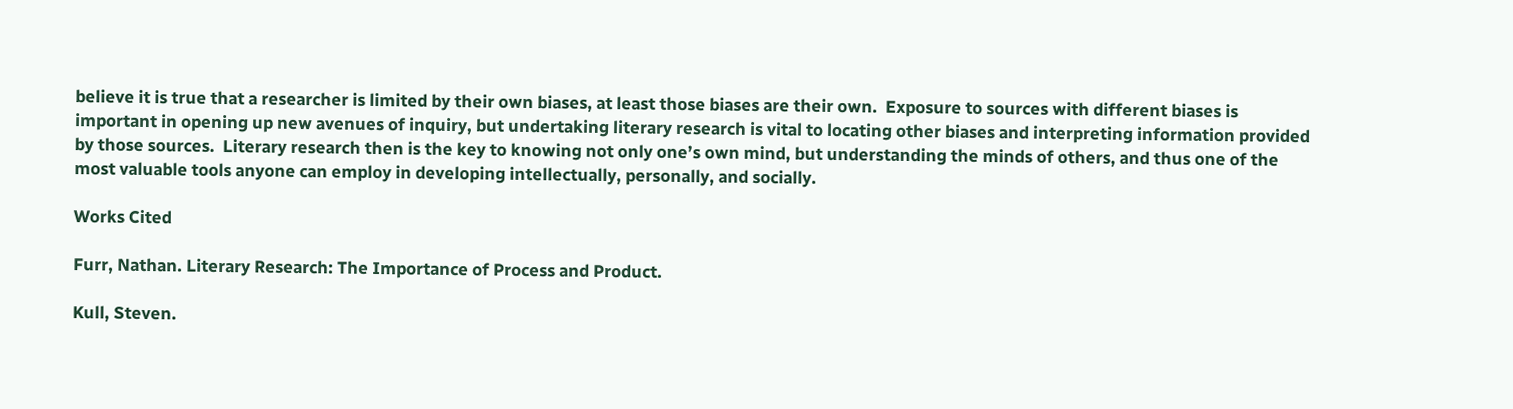believe it is true that a researcher is limited by their own biases, at least those biases are their own.  Exposure to sources with different biases is important in opening up new avenues of inquiry, but undertaking literary research is vital to locating other biases and interpreting information provided by those sources.  Literary research then is the key to knowing not only one’s own mind, but understanding the minds of others, and thus one of the most valuable tools anyone can employ in developing intellectually, personally, and socially.

Works Cited

Furr, Nathan. Literary Research: The Importance of Process and Product.

Kull, Steven.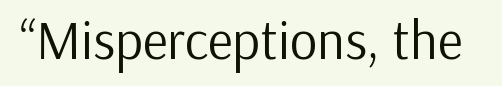“Misperceptions, the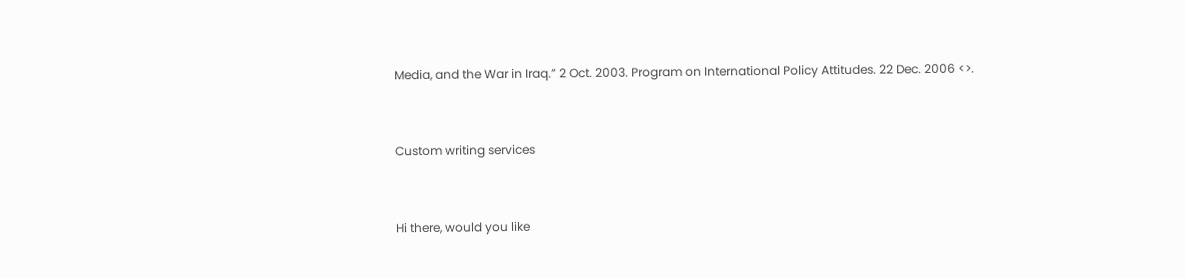Media, and the War in Iraq.” 2 Oct. 2003. Program on International Policy Attitudes. 22 Dec. 2006 <>.


Custom writing services


Hi there, would you like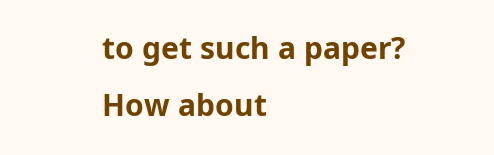to get such a paper? How about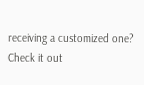receiving a customized one? Check it out